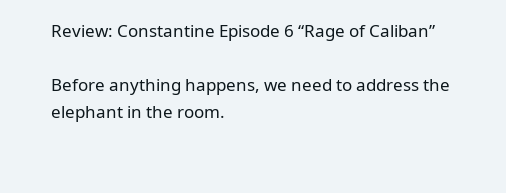Review: Constantine Episode 6 “Rage of Caliban”

Before anything happens, we need to address the elephant in the room.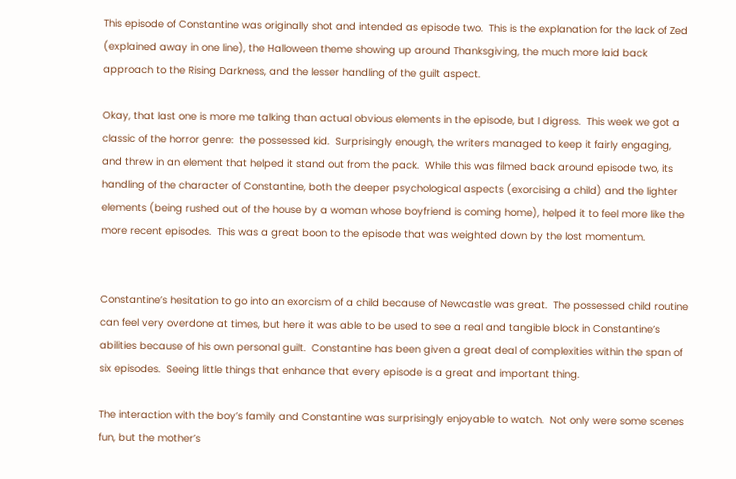This episode of Constantine was originally shot and intended as episode two.  This is the explanation for the lack of Zed (explained away in one line), the Halloween theme showing up around Thanksgiving, the much more laid back approach to the Rising Darkness, and the lesser handling of the guilt aspect.

Okay, that last one is more me talking than actual obvious elements in the episode, but I digress.  This week we got a classic of the horror genre:  the possessed kid.  Surprisingly enough, the writers managed to keep it fairly engaging, and threw in an element that helped it stand out from the pack.  While this was filmed back around episode two, its handling of the character of Constantine, both the deeper psychological aspects (exorcising a child) and the lighter elements (being rushed out of the house by a woman whose boyfriend is coming home), helped it to feel more like the more recent episodes.  This was a great boon to the episode that was weighted down by the lost momentum.


Constantine’s hesitation to go into an exorcism of a child because of Newcastle was great.  The possessed child routine can feel very overdone at times, but here it was able to be used to see a real and tangible block in Constantine’s abilities because of his own personal guilt.  Constantine has been given a great deal of complexities within the span of six episodes.  Seeing little things that enhance that every episode is a great and important thing.

The interaction with the boy’s family and Constantine was surprisingly enjoyable to watch.  Not only were some scenes fun, but the mother’s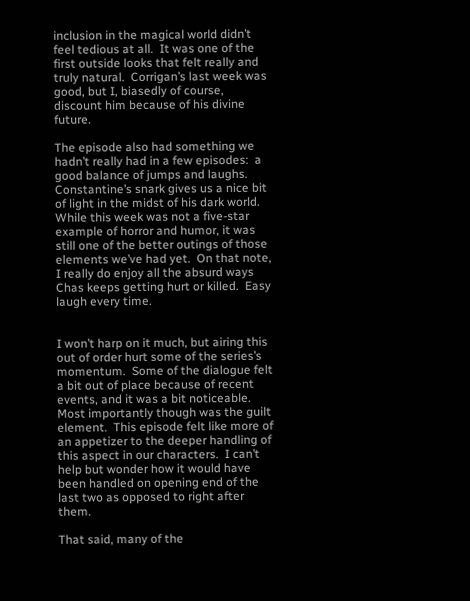inclusion in the magical world didn’t feel tedious at all.  It was one of the first outside looks that felt really and truly natural.  Corrigan’s last week was good, but I, biasedly of course, discount him because of his divine future.

The episode also had something we hadn’t really had in a few episodes:  a good balance of jumps and laughs.  Constantine’s snark gives us a nice bit of light in the midst of his dark world.  While this week was not a five-star example of horror and humor, it was still one of the better outings of those elements we’ve had yet.  On that note, I really do enjoy all the absurd ways Chas keeps getting hurt or killed.  Easy laugh every time.


I won’t harp on it much, but airing this out of order hurt some of the series’s momentum.  Some of the dialogue felt a bit out of place because of recent events, and it was a bit noticeable.  Most importantly though was the guilt element.  This episode felt like more of an appetizer to the deeper handling of this aspect in our characters.  I can’t help but wonder how it would have been handled on opening end of the last two as opposed to right after them.

That said, many of the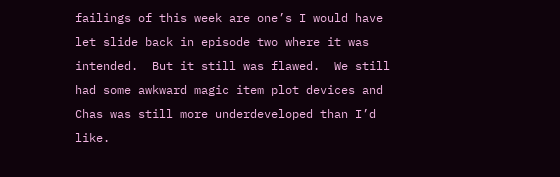failings of this week are one’s I would have let slide back in episode two where it was intended.  But it still was flawed.  We still had some awkward magic item plot devices and Chas was still more underdeveloped than I’d like.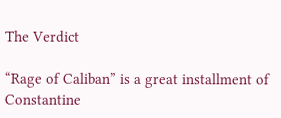The Verdict

“Rage of Caliban” is a great installment of Constantine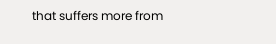that suffers more from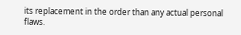its replacement in the order than any actual personal flaws.